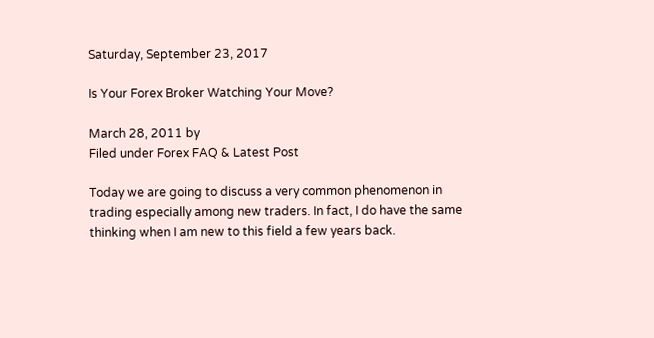Saturday, September 23, 2017

Is Your Forex Broker Watching Your Move?

March 28, 2011 by
Filed under Forex FAQ & Latest Post

Today we are going to discuss a very common phenomenon in trading especially among new traders. In fact, I do have the same thinking when I am new to this field a few years back.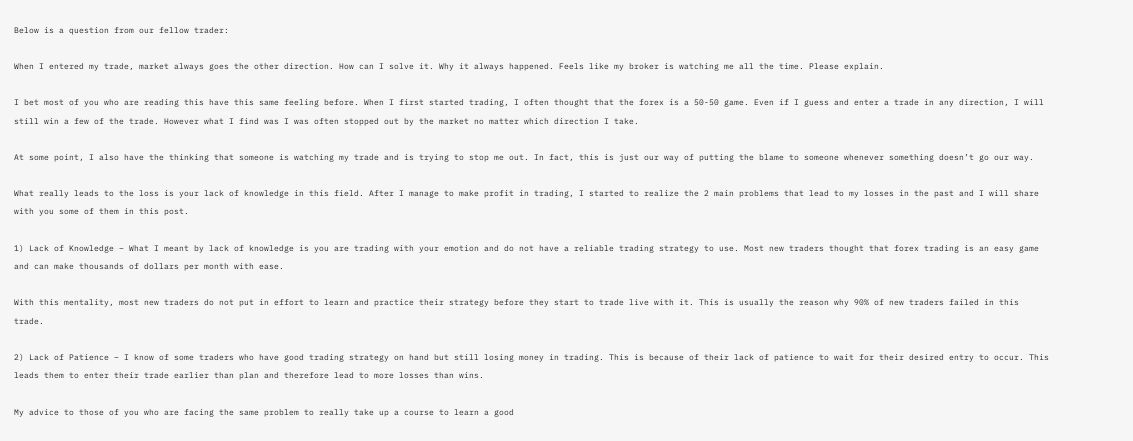Below is a question from our fellow trader:

When I entered my trade, market always goes the other direction. How can I solve it. Why it always happened. Feels like my broker is watching me all the time. Please explain.

I bet most of you who are reading this have this same feeling before. When I first started trading, I often thought that the forex is a 50-50 game. Even if I guess and enter a trade in any direction, I will still win a few of the trade. However what I find was I was often stopped out by the market no matter which direction I take.

At some point, I also have the thinking that someone is watching my trade and is trying to stop me out. In fact, this is just our way of putting the blame to someone whenever something doesn’t go our way.

What really leads to the loss is your lack of knowledge in this field. After I manage to make profit in trading, I started to realize the 2 main problems that lead to my losses in the past and I will share with you some of them in this post.

1) Lack of Knowledge – What I meant by lack of knowledge is you are trading with your emotion and do not have a reliable trading strategy to use. Most new traders thought that forex trading is an easy game and can make thousands of dollars per month with ease.

With this mentality, most new traders do not put in effort to learn and practice their strategy before they start to trade live with it. This is usually the reason why 90% of new traders failed in this trade.

2) Lack of Patience – I know of some traders who have good trading strategy on hand but still losing money in trading. This is because of their lack of patience to wait for their desired entry to occur. This leads them to enter their trade earlier than plan and therefore lead to more losses than wins.

My advice to those of you who are facing the same problem to really take up a course to learn a good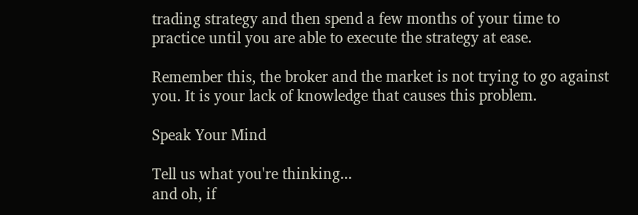trading strategy and then spend a few months of your time to practice until you are able to execute the strategy at ease.

Remember this, the broker and the market is not trying to go against you. It is your lack of knowledge that causes this problem.

Speak Your Mind

Tell us what you're thinking...
and oh, if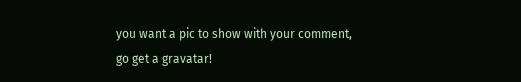you want a pic to show with your comment, go get a gravatar!